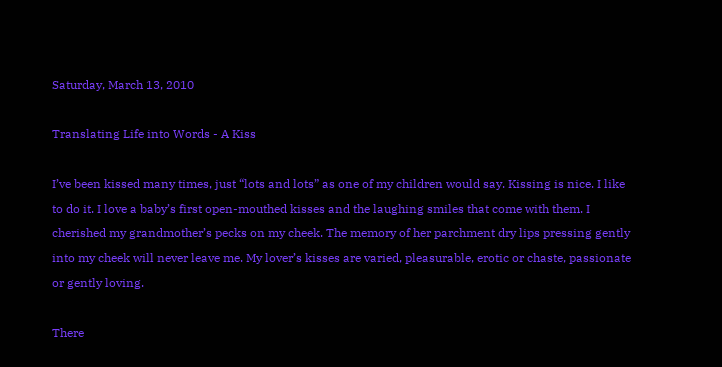Saturday, March 13, 2010

Translating Life into Words - A Kiss

I’ve been kissed many times, just “lots and lots” as one of my children would say. Kissing is nice. I like to do it. I love a baby’s first open-mouthed kisses and the laughing smiles that come with them. I cherished my grandmother’s pecks on my cheek. The memory of her parchment dry lips pressing gently into my cheek will never leave me. My lover’s kisses are varied, pleasurable, erotic or chaste, passionate or gently loving.

There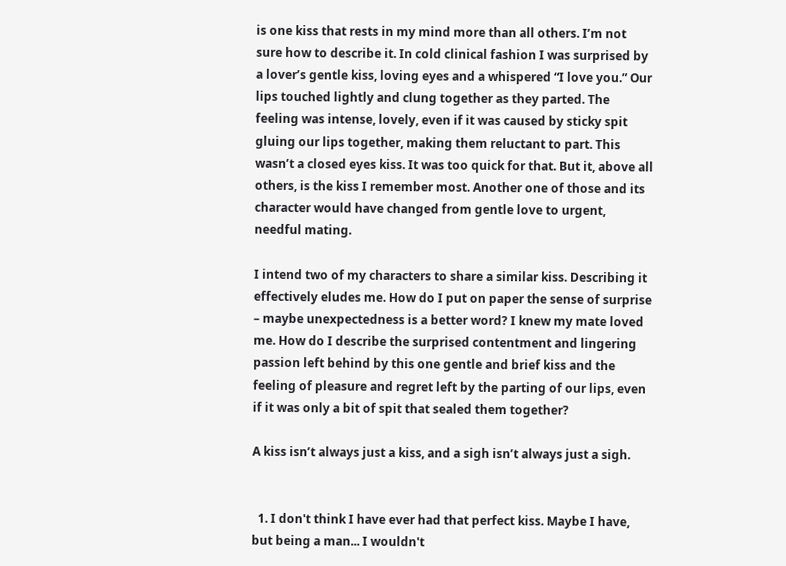is one kiss that rests in my mind more than all others. I’m not sure how to describe it. In cold clinical fashion I was surprised by a lover’s gentle kiss, loving eyes and a whispered “I love you.” Our lips touched lightly and clung together as they parted. The feeling was intense, lovely, even if it was caused by sticky spit gluing our lips together, making them reluctant to part. This wasn’t a closed eyes kiss. It was too quick for that. But it, above all others, is the kiss I remember most. Another one of those and its character would have changed from gentle love to urgent, needful mating.

I intend two of my characters to share a similar kiss. Describing it effectively eludes me. How do I put on paper the sense of surprise – maybe unexpectedness is a better word? I knew my mate loved me. How do I describe the surprised contentment and lingering passion left behind by this one gentle and brief kiss and the feeling of pleasure and regret left by the parting of our lips, even if it was only a bit of spit that sealed them together?

A kiss isn’t always just a kiss, and a sigh isn’t always just a sigh.


  1. I don't think I have ever had that perfect kiss. Maybe I have, but being a man... I wouldn't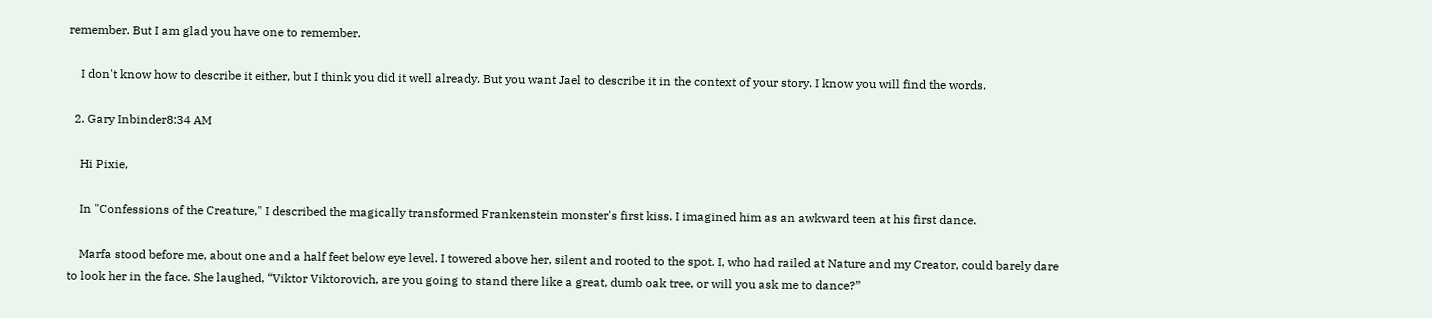remember. But I am glad you have one to remember.

    I don't know how to describe it either, but I think you did it well already. But you want Jael to describe it in the context of your story. I know you will find the words.

  2. Gary Inbinder8:34 AM

    Hi Pixie,

    In "Confessions of the Creature," I described the magically transformed Frankenstein monster's first kiss. I imagined him as an awkward teen at his first dance.

    Marfa stood before me, about one and a half feet below eye level. I towered above her, silent and rooted to the spot. I, who had railed at Nature and my Creator, could barely dare to look her in the face. She laughed, “Viktor Viktorovich, are you going to stand there like a great, dumb oak tree, or will you ask me to dance?”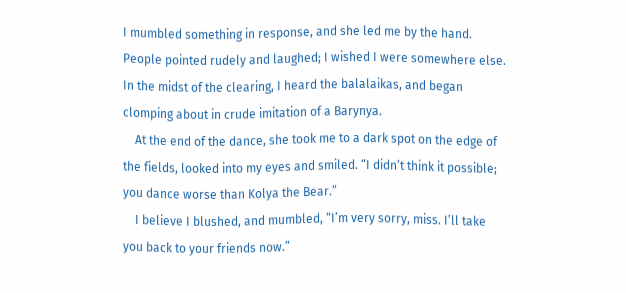I mumbled something in response, and she led me by the hand. People pointed rudely and laughed; I wished I were somewhere else. In the midst of the clearing, I heard the balalaikas, and began clomping about in crude imitation of a Barynya.
    At the end of the dance, she took me to a dark spot on the edge of the fields, looked into my eyes and smiled. “I didn’t think it possible; you dance worse than Kolya the Bear.”
    I believe I blushed, and mumbled, “I’m very sorry, miss. I’ll take you back to your friends now.”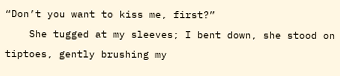“Don’t you want to kiss me, first?”
    She tugged at my sleeves; I bent down, she stood on tiptoes, gently brushing my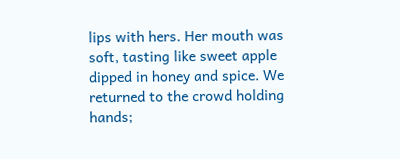lips with hers. Her mouth was soft, tasting like sweet apple dipped in honey and spice. We returned to the crowd holding hands;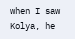when I saw Kolya, he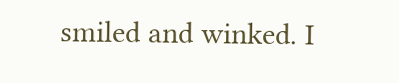smiled and winked. I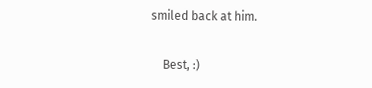smiled back at him.

    Best, :)